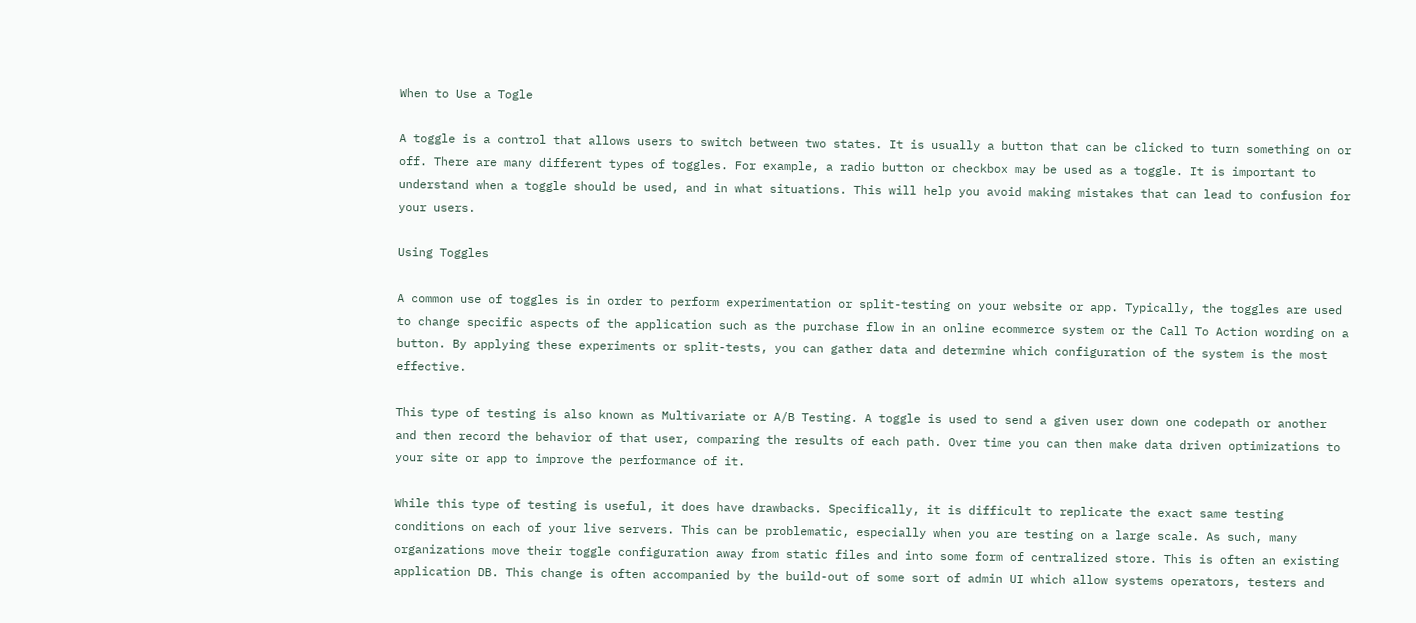When to Use a Togle

A toggle is a control that allows users to switch between two states. It is usually a button that can be clicked to turn something on or off. There are many different types of toggles. For example, a radio button or checkbox may be used as a toggle. It is important to understand when a toggle should be used, and in what situations. This will help you avoid making mistakes that can lead to confusion for your users.

Using Toggles

A common use of toggles is in order to perform experimentation or split-testing on your website or app. Typically, the toggles are used to change specific aspects of the application such as the purchase flow in an online ecommerce system or the Call To Action wording on a button. By applying these experiments or split-tests, you can gather data and determine which configuration of the system is the most effective.

This type of testing is also known as Multivariate or A/B Testing. A toggle is used to send a given user down one codepath or another and then record the behavior of that user, comparing the results of each path. Over time you can then make data driven optimizations to your site or app to improve the performance of it.

While this type of testing is useful, it does have drawbacks. Specifically, it is difficult to replicate the exact same testing conditions on each of your live servers. This can be problematic, especially when you are testing on a large scale. As such, many organizations move their toggle configuration away from static files and into some form of centralized store. This is often an existing application DB. This change is often accompanied by the build-out of some sort of admin UI which allow systems operators, testers and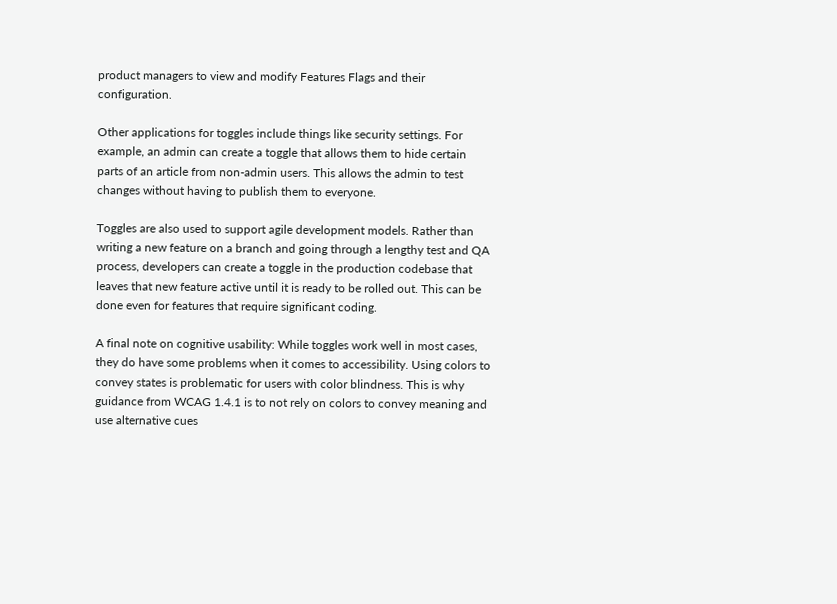product managers to view and modify Features Flags and their configuration.

Other applications for toggles include things like security settings. For example, an admin can create a toggle that allows them to hide certain parts of an article from non-admin users. This allows the admin to test changes without having to publish them to everyone.

Toggles are also used to support agile development models. Rather than writing a new feature on a branch and going through a lengthy test and QA process, developers can create a toggle in the production codebase that leaves that new feature active until it is ready to be rolled out. This can be done even for features that require significant coding.

A final note on cognitive usability: While toggles work well in most cases, they do have some problems when it comes to accessibility. Using colors to convey states is problematic for users with color blindness. This is why guidance from WCAG 1.4.1 is to not rely on colors to convey meaning and use alternative cues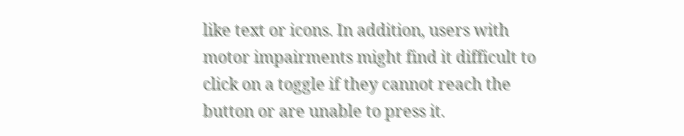like text or icons. In addition, users with motor impairments might find it difficult to click on a toggle if they cannot reach the button or are unable to press it.